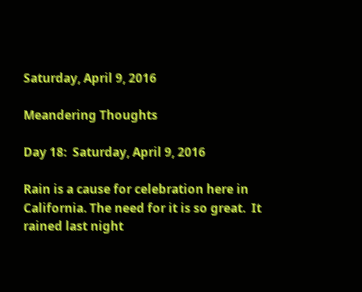Saturday, April 9, 2016

Meandering Thoughts

Day 18:  Saturday, April 9, 2016

Rain is a cause for celebration here in California. The need for it is so great.  It rained last night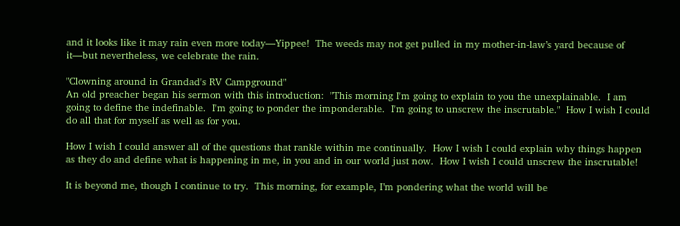and it looks like it may rain even more today—Yippee!  The weeds may not get pulled in my mother-in-law’s yard because of it—but nevertheless, we celebrate the rain.

"Clowning around in Grandad's RV Campground"
An old preacher began his sermon with this introduction:  "This morning I'm going to explain to you the unexplainable.  I am going to define the indefinable.  I'm going to ponder the imponderable.  I'm going to unscrew the inscrutable."  How I wish I could do all that for myself as well as for you.

How I wish I could answer all of the questions that rankle within me continually.  How I wish I could explain why things happen as they do and define what is happening in me, in you and in our world just now.  How I wish I could unscrew the inscrutable!

It is beyond me, though I continue to try.  This morning, for example, I’m pondering what the world will be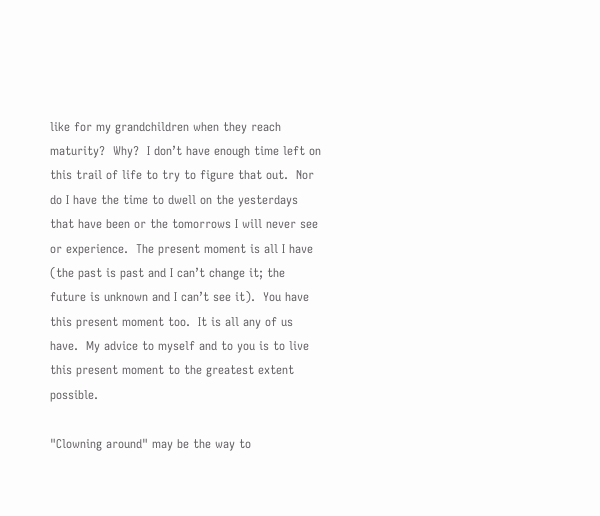like for my grandchildren when they reach maturity?  Why?  I don’t have enough time left on this trail of life to try to figure that out.  Nor do I have the time to dwell on the yesterdays that have been or the tomorrows I will never see or experience.  The present moment is all I have (the past is past and I can’t change it; the future is unknown and I can’t see it).  You have this present moment too.  It is all any of us have.  My advice to myself and to you is to live this present moment to the greatest extent possible.

"Clowning around" may be the way to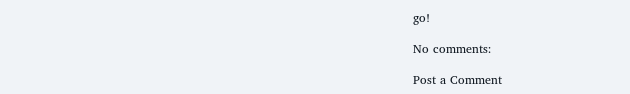go!

No comments:

Post a Comment